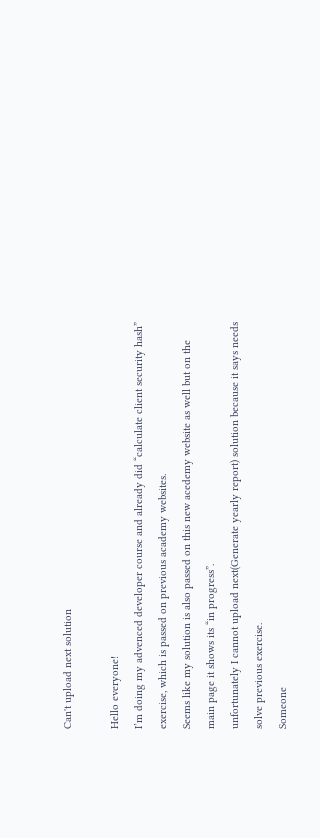Can't upload next solution

Hello everyone!
I’m doing my advenced developer course and already did “calculate client security hash” exercise, which is passed on previous academy websites.
Seems like my solution is also passed on this new acedemy website as well but on the main page it shows its “in progress”.
unfortunately I cannot upload next(Generate yearly report) solution because it says needs solve previous exercise.
Someone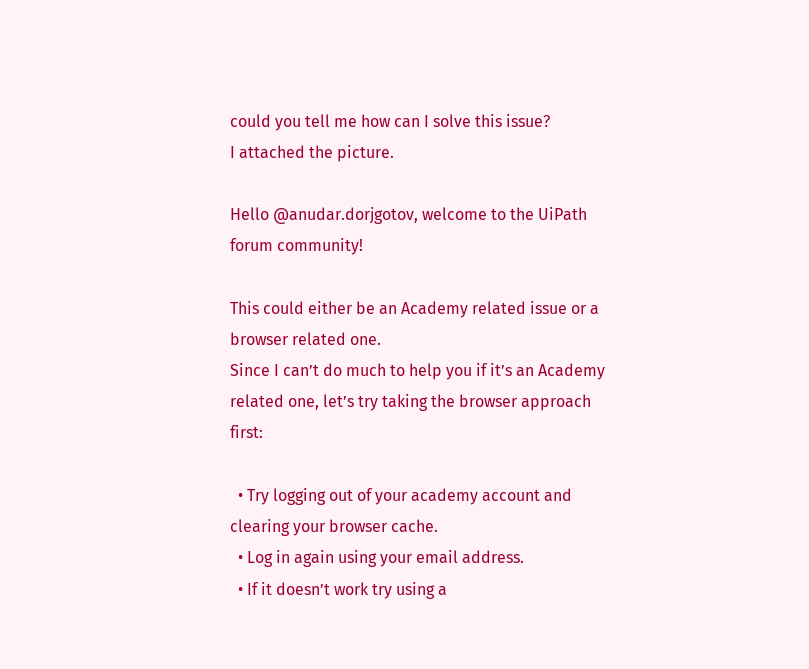could you tell me how can I solve this issue?
I attached the picture.

Hello @anudar.dorjgotov, welcome to the UiPath forum community!

This could either be an Academy related issue or a browser related one.
Since I can’t do much to help you if it’s an Academy related one, let’s try taking the browser approach first:

  • Try logging out of your academy account and clearing your browser cache.
  • Log in again using your email address.
  • If it doesn’t work try using a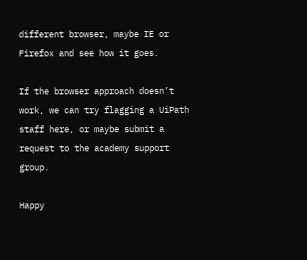different browser, maybe IE or Firefox and see how it goes.

If the browser approach doesn’t work, we can try flagging a UiPath staff here, or maybe submit a request to the academy support group.

Happy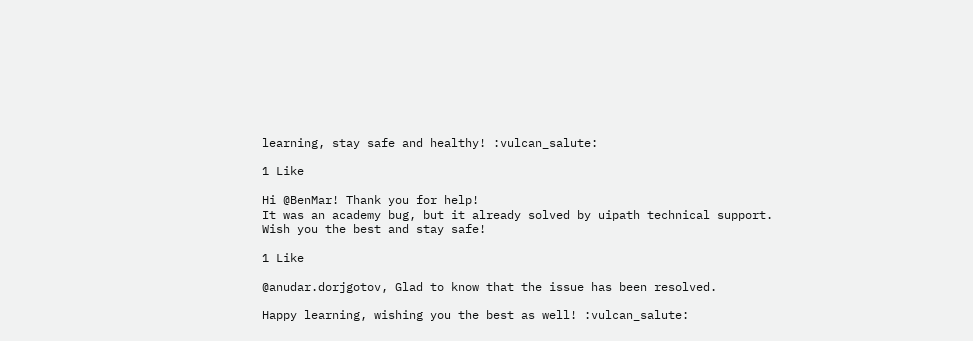learning, stay safe and healthy! :vulcan_salute:

1 Like

Hi @BenMar! Thank you for help!
It was an academy bug, but it already solved by uipath technical support.
Wish you the best and stay safe!

1 Like

@anudar.dorjgotov, Glad to know that the issue has been resolved.

Happy learning, wishing you the best as well! :vulcan_salute: